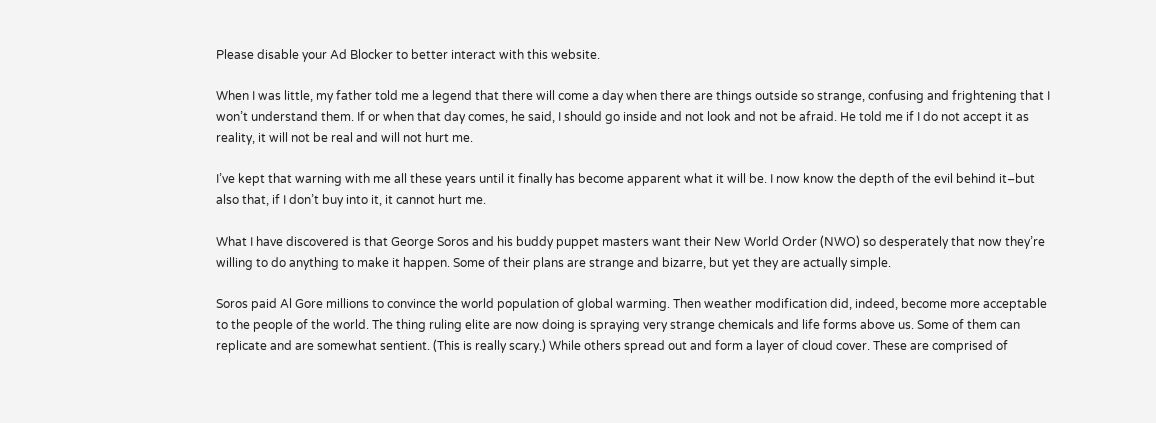Please disable your Ad Blocker to better interact with this website.

When I was little, my father told me a legend that there will come a day when there are things outside so strange, confusing and frightening that I won’t understand them. If or when that day comes, he said, I should go inside and not look and not be afraid. He told me if I do not accept it as reality, it will not be real and will not hurt me.

I’ve kept that warning with me all these years until it finally has become apparent what it will be. I now know the depth of the evil behind it–but also that, if I don’t buy into it, it cannot hurt me.

What I have discovered is that George Soros and his buddy puppet masters want their New World Order (NWO) so desperately that now they’re willing to do anything to make it happen. Some of their plans are strange and bizarre, but yet they are actually simple.

Soros paid Al Gore millions to convince the world population of global warming. Then weather modification did, indeed, become more acceptable to the people of the world. The thing ruling elite are now doing is spraying very strange chemicals and life forms above us. Some of them can replicate and are somewhat sentient. (This is really scary.) While others spread out and form a layer of cloud cover. These are comprised of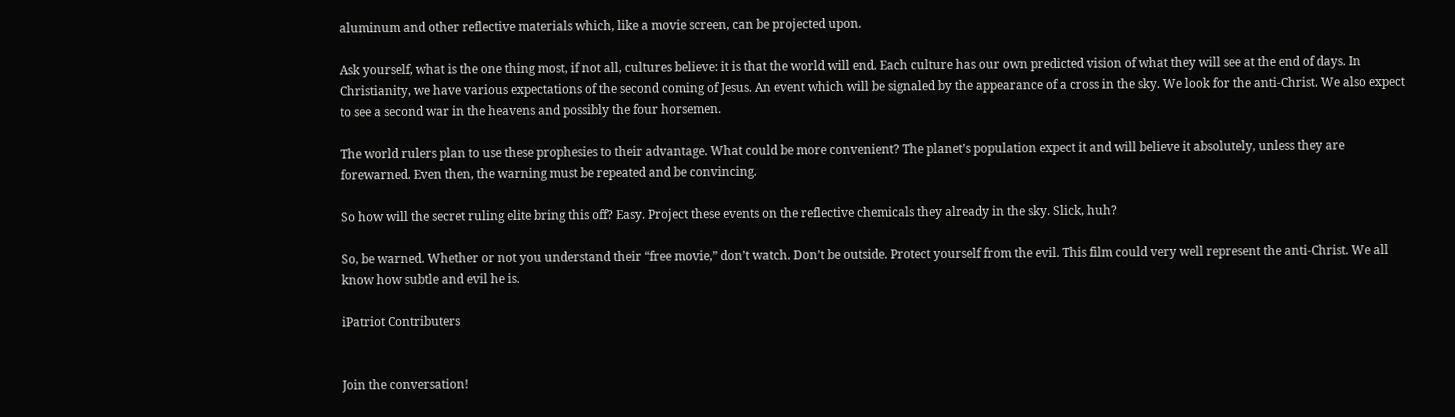aluminum and other reflective materials which, like a movie screen, can be projected upon.

Ask yourself, what is the one thing most, if not all, cultures believe: it is that the world will end. Each culture has our own predicted vision of what they will see at the end of days. In Christianity, we have various expectations of the second coming of Jesus. An event which will be signaled by the appearance of a cross in the sky. We look for the anti-Christ. We also expect to see a second war in the heavens and possibly the four horsemen.

The world rulers plan to use these prophesies to their advantage. What could be more convenient? The planet’s population expect it and will believe it absolutely, unless they are forewarned. Even then, the warning must be repeated and be convincing.

So how will the secret ruling elite bring this off? Easy. Project these events on the reflective chemicals they already in the sky. Slick, huh?

So, be warned. Whether or not you understand their “free movie,” don’t watch. Don’t be outside. Protect yourself from the evil. This film could very well represent the anti-Christ. We all know how subtle and evil he is.

iPatriot Contributers


Join the conversation!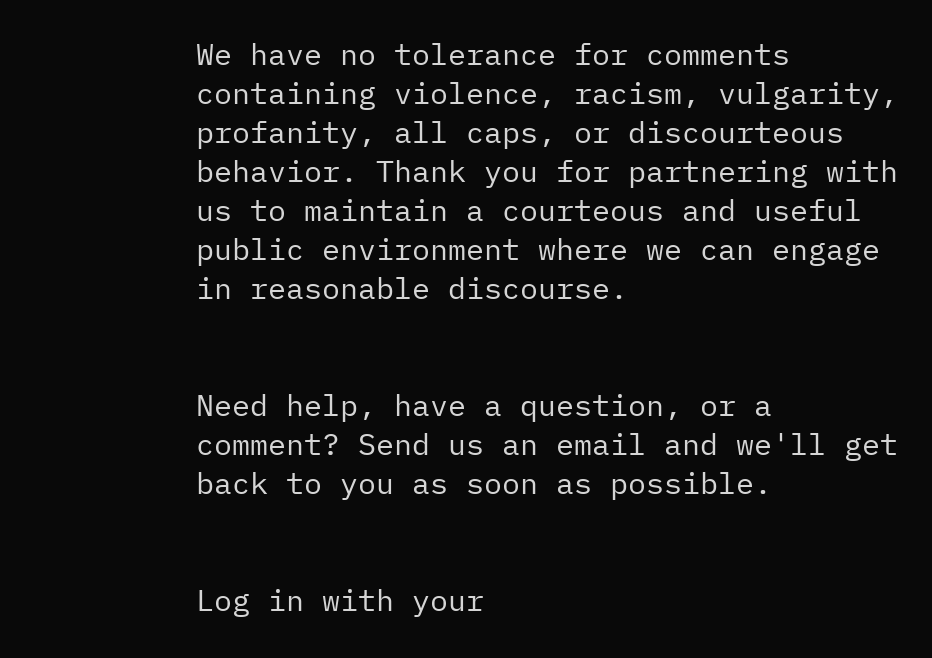We have no tolerance for comments containing violence, racism, vulgarity, profanity, all caps, or discourteous behavior. Thank you for partnering with us to maintain a courteous and useful public environment where we can engage in reasonable discourse.


Need help, have a question, or a comment? Send us an email and we'll get back to you as soon as possible.


Log in with your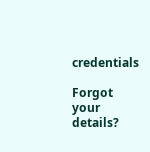credentials

Forgot your details?